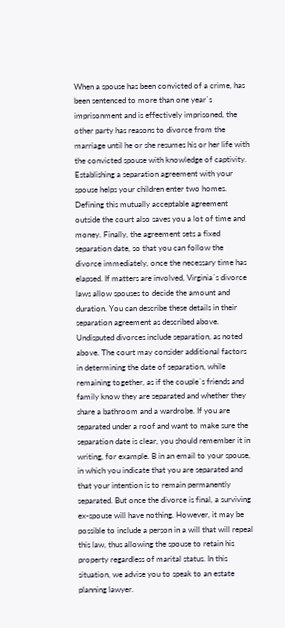When a spouse has been convicted of a crime, has been sentenced to more than one year`s imprisonment and is effectively imprisoned, the other party has reasons to divorce from the marriage until he or she resumes his or her life with the convicted spouse with knowledge of captivity. Establishing a separation agreement with your spouse helps your children enter two homes. Defining this mutually acceptable agreement outside the court also saves you a lot of time and money. Finally, the agreement sets a fixed separation date, so that you can follow the divorce immediately, once the necessary time has elapsed. If matters are involved, Virginia`s divorce laws allow spouses to decide the amount and duration. You can describe these details in their separation agreement as described above. Undisputed divorces include separation, as noted above. The court may consider additional factors in determining the date of separation, while remaining together, as if the couple`s friends and family know they are separated and whether they share a bathroom and a wardrobe. If you are separated under a roof and want to make sure the separation date is clear, you should remember it in writing, for example. B in an email to your spouse, in which you indicate that you are separated and that your intention is to remain permanently separated. But once the divorce is final, a surviving ex-spouse will have nothing. However, it may be possible to include a person in a will that will repeal this law, thus allowing the spouse to retain his property regardless of marital status. In this situation, we advise you to speak to an estate planning lawyer.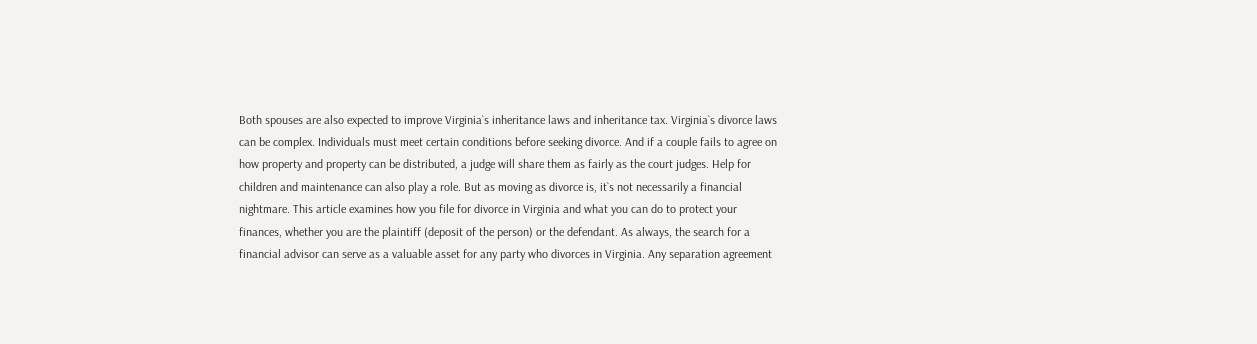Both spouses are also expected to improve Virginia`s inheritance laws and inheritance tax. Virginia`s divorce laws can be complex. Individuals must meet certain conditions before seeking divorce. And if a couple fails to agree on how property and property can be distributed, a judge will share them as fairly as the court judges. Help for children and maintenance can also play a role. But as moving as divorce is, it`s not necessarily a financial nightmare. This article examines how you file for divorce in Virginia and what you can do to protect your finances, whether you are the plaintiff (deposit of the person) or the defendant. As always, the search for a financial advisor can serve as a valuable asset for any party who divorces in Virginia. Any separation agreement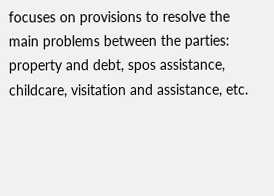focuses on provisions to resolve the main problems between the parties: property and debt, spos assistance, childcare, visitation and assistance, etc.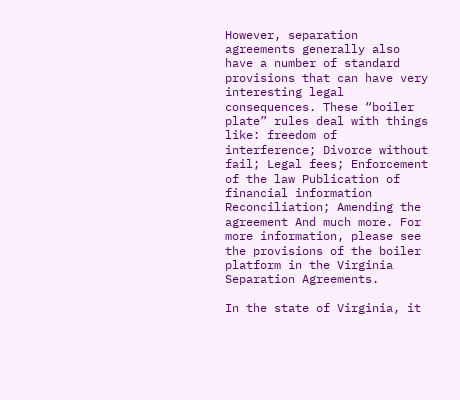However, separation agreements generally also have a number of standard provisions that can have very interesting legal consequences. These “boiler plate” rules deal with things like: freedom of interference; Divorce without fail; Legal fees; Enforcement of the law Publication of financial information Reconciliation; Amending the agreement And much more. For more information, please see the provisions of the boiler platform in the Virginia Separation Agreements.

In the state of Virginia, it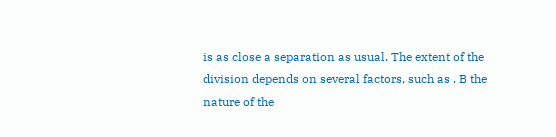is as close a separation as usual. The extent of the division depends on several factors, such as . B the nature of the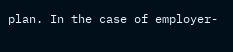plan. In the case of employer-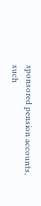sponsored pension accounts, such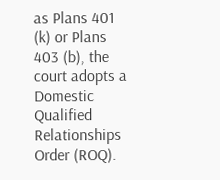as Plans 401 (k) or Plans 403 (b), the court adopts a Domestic Qualified Relationships Order (ROQ).